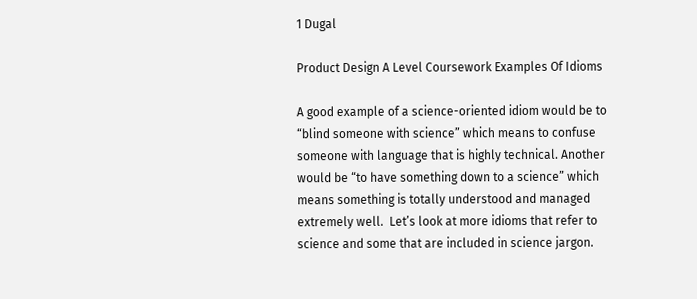1 Dugal

Product Design A Level Coursework Examples Of Idioms

A good example of a science-oriented idiom would be to “blind someone with science” which means to confuse someone with language that is highly technical. Another would be “to have something down to a science” which means something is totally understood and managed extremely well.  Let’s look at more idioms that refer to science and some that are included in science jargon.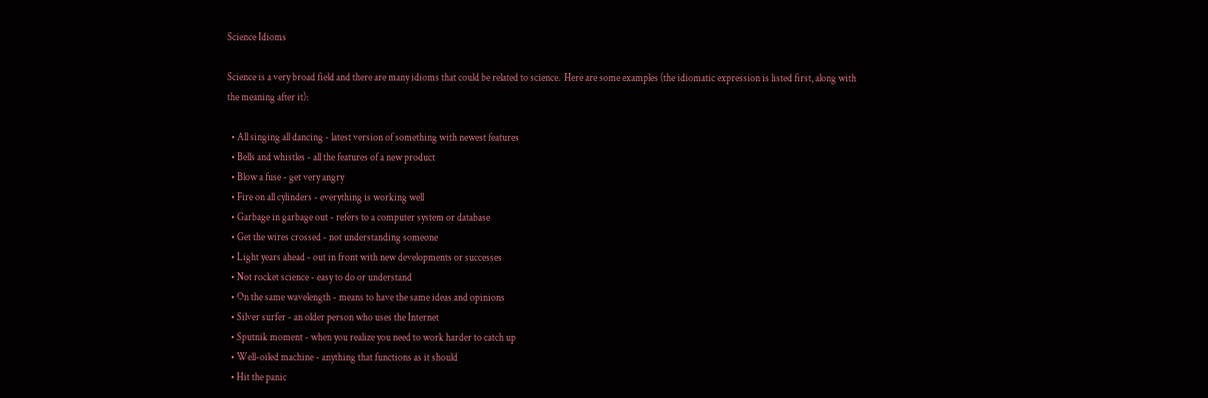Science Idioms

Science is a very broad field and there are many idioms that could be related to science.  Here are some examples (the idiomatic expression is listed first, along with the meaning after it):

  • All singing all dancing - latest version of something with newest features
  • Bells and whistles - all the features of a new product
  • Blow a fuse - get very angry
  • Fire on all cylinders - everything is working well
  • Garbage in garbage out - refers to a computer system or database
  • Get the wires crossed - not understanding someone
  • Light years ahead - out in front with new developments or successes
  • Not rocket science - easy to do or understand
  • On the same wavelength - means to have the same ideas and opinions
  • Silver surfer - an older person who uses the Internet
  • Sputnik moment - when you realize you need to work harder to catch up
  • Well-oiled machine - anything that functions as it should
  • Hit the panic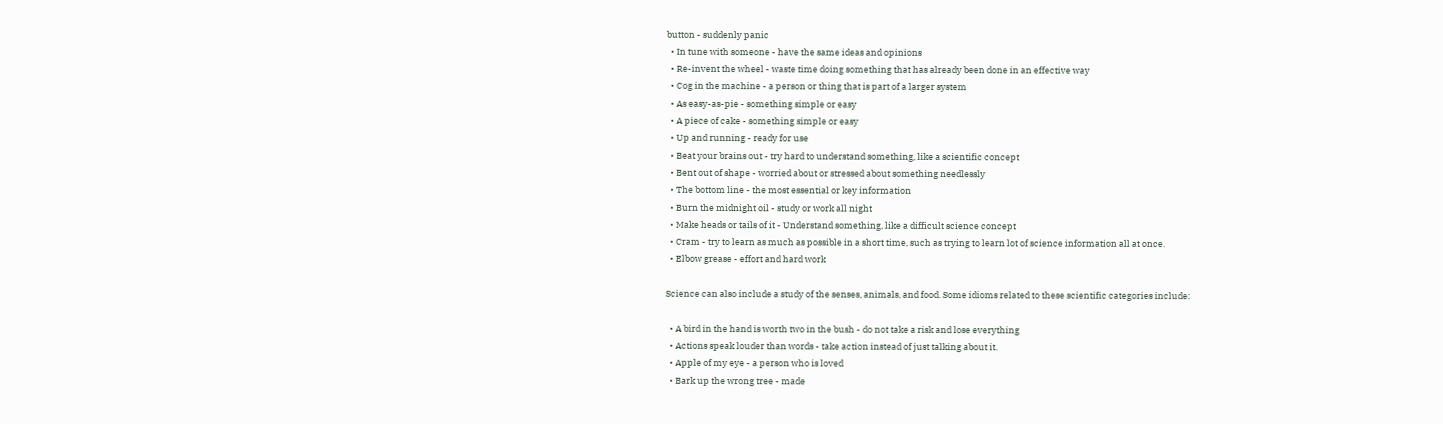button - suddenly panic
  • In tune with someone - have the same ideas and opinions
  • Re-invent the wheel - waste time doing something that has already been done in an effective way
  • Cog in the machine - a person or thing that is part of a larger system
  • As easy-as-pie - something simple or easy
  • A piece of cake - something simple or easy
  • Up and running - ready for use
  • Beat your brains out - try hard to understand something, like a scientific concept
  • Bent out of shape - worried about or stressed about something needlessly
  • The bottom line - the most essential or key information
  • Burn the midnight oil - study or work all night
  • Make heads or tails of it - Understand something, like a difficult science concept
  • Cram - try to learn as much as possible in a short time, such as trying to learn lot of science information all at once.
  • Elbow grease - effort and hard work

Science can also include a study of the senses, animals, and food. Some idioms related to these scientific categories include:

  • A bird in the hand is worth two in the bush - do not take a risk and lose everything
  • Actions speak louder than words - take action instead of just talking about it.
  • Apple of my eye - a person who is loved
  • Bark up the wrong tree - made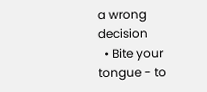a wrong decision
  • Bite your tongue - to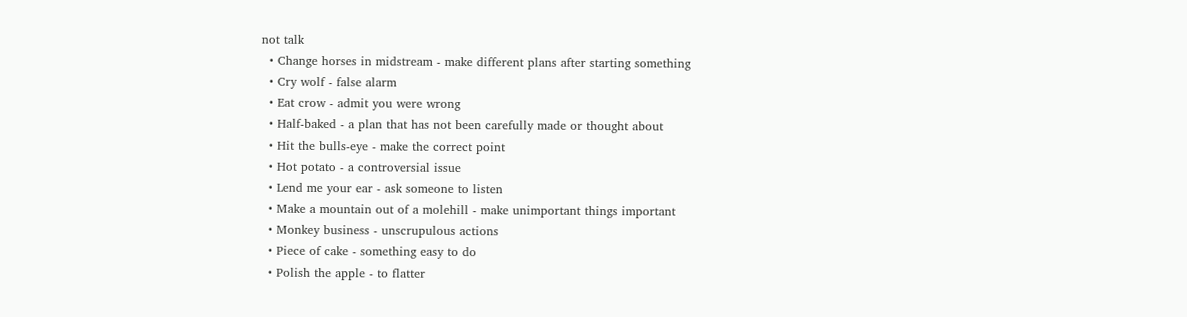not talk
  • Change horses in midstream - make different plans after starting something
  • Cry wolf - false alarm
  • Eat crow - admit you were wrong
  • Half-baked - a plan that has not been carefully made or thought about
  • Hit the bulls-eye - make the correct point
  • Hot potato - a controversial issue
  • Lend me your ear - ask someone to listen
  • Make a mountain out of a molehill - make unimportant things important
  • Monkey business - unscrupulous actions
  • Piece of cake - something easy to do
  • Polish the apple - to flatter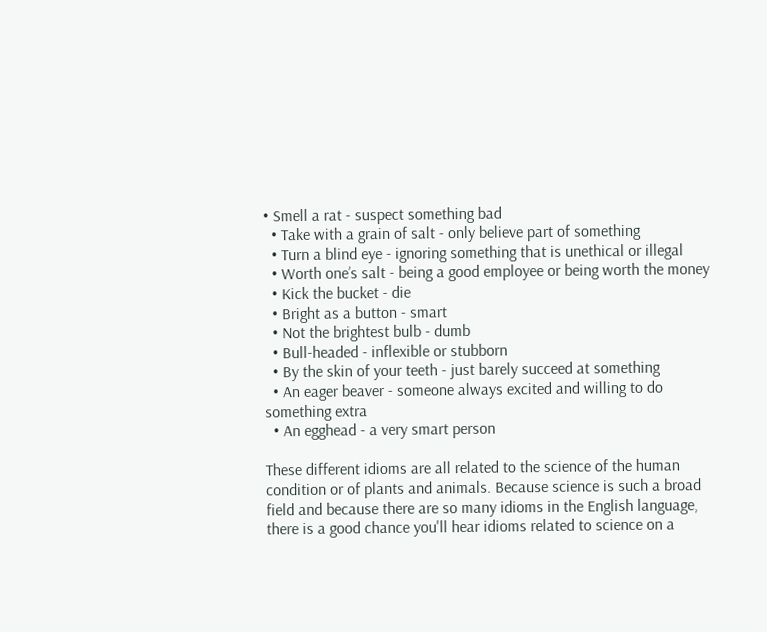• Smell a rat - suspect something bad
  • Take with a grain of salt - only believe part of something
  • Turn a blind eye - ignoring something that is unethical or illegal
  • Worth one’s salt - being a good employee or being worth the money
  • Kick the bucket - die
  • Bright as a button - smart
  • Not the brightest bulb - dumb
  • Bull-headed - inflexible or stubborn
  • By the skin of your teeth - just barely succeed at something
  • An eager beaver - someone always excited and willing to do something extra
  • An egghead - a very smart person

These different idioms are all related to the science of the human condition or of plants and animals. Because science is such a broad field and because there are so many idioms in the English language, there is a good chance you'll hear idioms related to science on a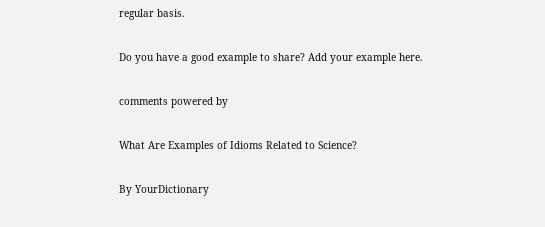regular basis.

Do you have a good example to share? Add your example here.

comments powered by

What Are Examples of Idioms Related to Science?

By YourDictionary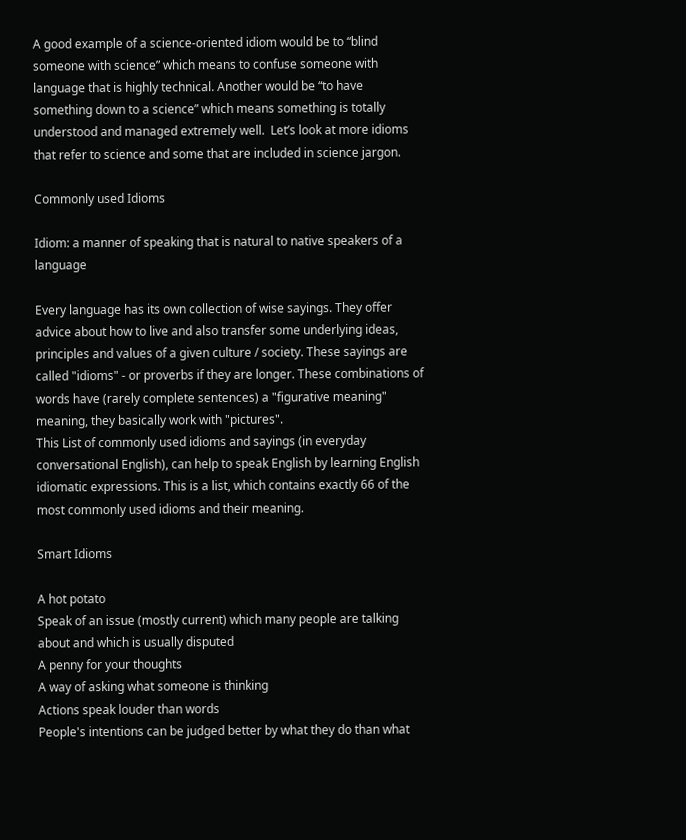A good example of a science-oriented idiom would be to “blind someone with science” which means to confuse someone with language that is highly technical. Another would be “to have something down to a science” which means something is totally understood and managed extremely well.  Let’s look at more idioms that refer to science and some that are included in science jargon.

Commonly used Idioms

Idiom: a manner of speaking that is natural to native speakers of a language

Every language has its own collection of wise sayings. They offer advice about how to live and also transfer some underlying ideas, principles and values of a given culture / society. These sayings are called "idioms" - or proverbs if they are longer. These combinations of words have (rarely complete sentences) a "figurative meaning" meaning, they basically work with "pictures".
This List of commonly used idioms and sayings (in everyday conversational English), can help to speak English by learning English idiomatic expressions. This is a list, which contains exactly 66 of the most commonly used idioms and their meaning.

Smart Idioms

A hot potato
Speak of an issue (mostly current) which many people are talking about and which is usually disputed
A penny for your thoughts
A way of asking what someone is thinking
Actions speak louder than words
People's intentions can be judged better by what they do than what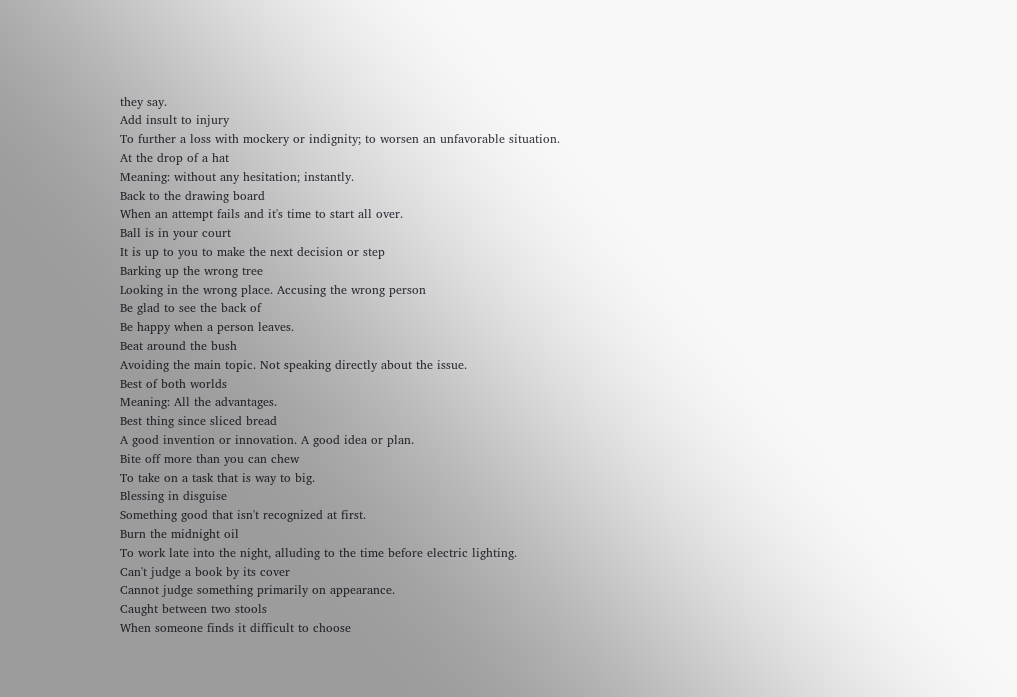they say.
Add insult to injury
To further a loss with mockery or indignity; to worsen an unfavorable situation.
At the drop of a hat
Meaning: without any hesitation; instantly.
Back to the drawing board
When an attempt fails and it's time to start all over.
Ball is in your court
It is up to you to make the next decision or step
Barking up the wrong tree
Looking in the wrong place. Accusing the wrong person
Be glad to see the back of
Be happy when a person leaves.
Beat around the bush
Avoiding the main topic. Not speaking directly about the issue.
Best of both worlds
Meaning: All the advantages.
Best thing since sliced bread
A good invention or innovation. A good idea or plan.
Bite off more than you can chew
To take on a task that is way to big.
Blessing in disguise
Something good that isn't recognized at first.
Burn the midnight oil
To work late into the night, alluding to the time before electric lighting.
Can't judge a book by its cover
Cannot judge something primarily on appearance.
Caught between two stools
When someone finds it difficult to choose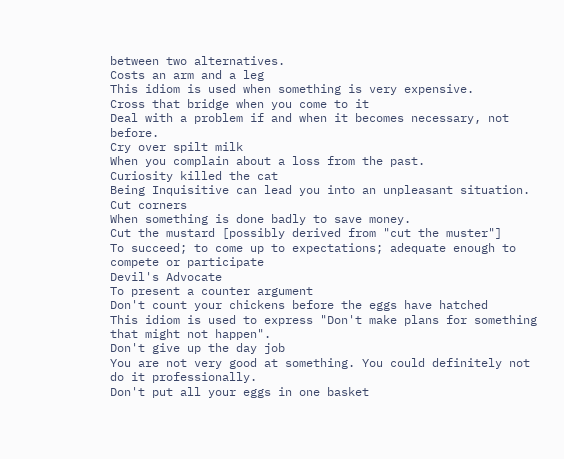between two alternatives.
Costs an arm and a leg
This idiom is used when something is very expensive.
Cross that bridge when you come to it
Deal with a problem if and when it becomes necessary, not before.
Cry over spilt milk
When you complain about a loss from the past.
Curiosity killed the cat
Being Inquisitive can lead you into an unpleasant situation.
Cut corners
When something is done badly to save money.
Cut the mustard [possibly derived from "cut the muster"]
To succeed; to come up to expectations; adequate enough to compete or participate
Devil's Advocate
To present a counter argument
Don't count your chickens before the eggs have hatched
This idiom is used to express "Don't make plans for something that might not happen".
Don't give up the day job
You are not very good at something. You could definitely not do it professionally.
Don't put all your eggs in one basket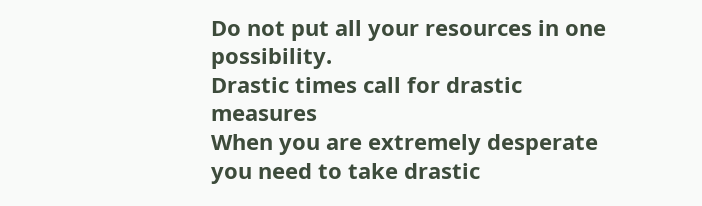Do not put all your resources in one possibility.
Drastic times call for drastic measures
When you are extremely desperate you need to take drastic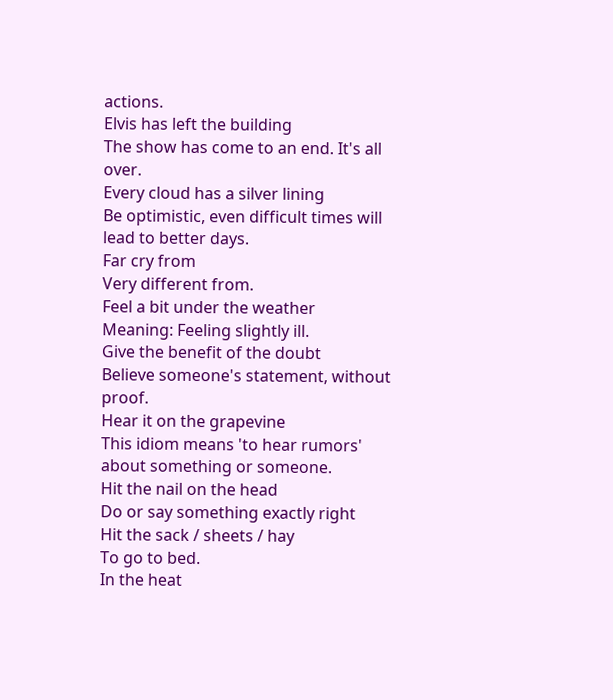actions.
Elvis has left the building
The show has come to an end. It's all over.
Every cloud has a silver lining
Be optimistic, even difficult times will lead to better days.
Far cry from
Very different from.
Feel a bit under the weather
Meaning: Feeling slightly ill.
Give the benefit of the doubt
Believe someone's statement, without proof.
Hear it on the grapevine
This idiom means 'to hear rumors' about something or someone.
Hit the nail on the head
Do or say something exactly right
Hit the sack / sheets / hay
To go to bed.
In the heat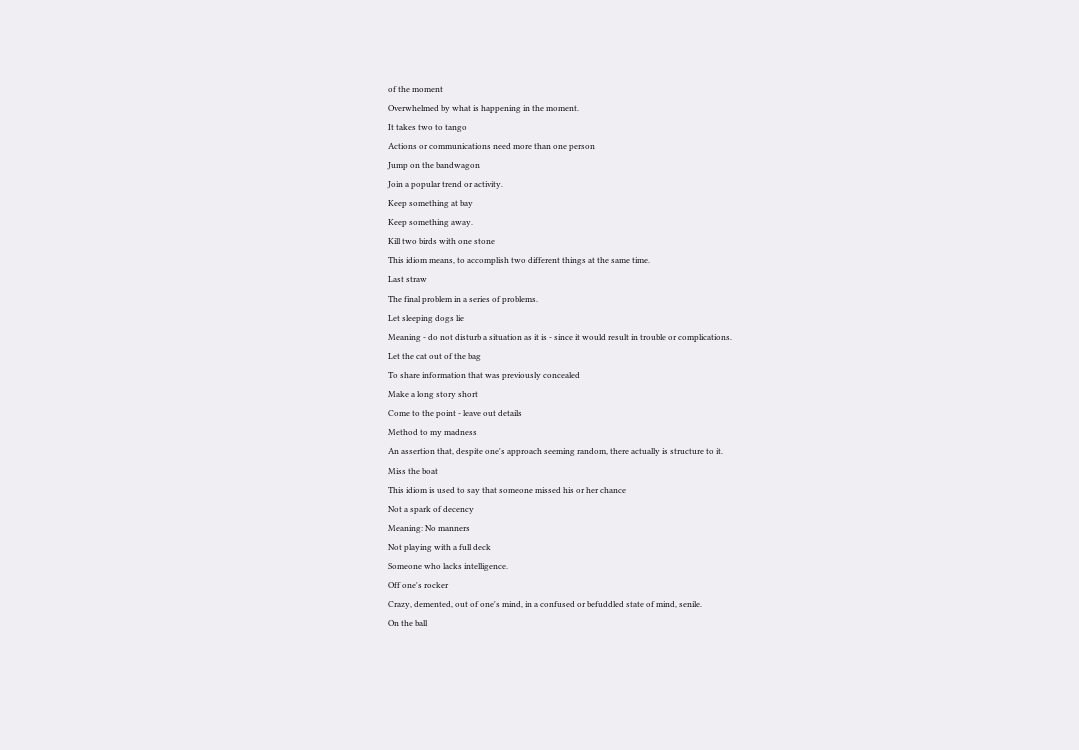of the moment
Overwhelmed by what is happening in the moment.
It takes two to tango
Actions or communications need more than one person
Jump on the bandwagon
Join a popular trend or activity.
Keep something at bay
Keep something away.
Kill two birds with one stone
This idiom means, to accomplish two different things at the same time.
Last straw
The final problem in a series of problems.
Let sleeping dogs lie
Meaning - do not disturb a situation as it is - since it would result in trouble or complications.
Let the cat out of the bag
To share information that was previously concealed
Make a long story short
Come to the point - leave out details
Method to my madness
An assertion that, despite one's approach seeming random, there actually is structure to it.
Miss the boat
This idiom is used to say that someone missed his or her chance
Not a spark of decency
Meaning: No manners
Not playing with a full deck
Someone who lacks intelligence.
Off one's rocker
Crazy, demented, out of one's mind, in a confused or befuddled state of mind, senile.
On the ball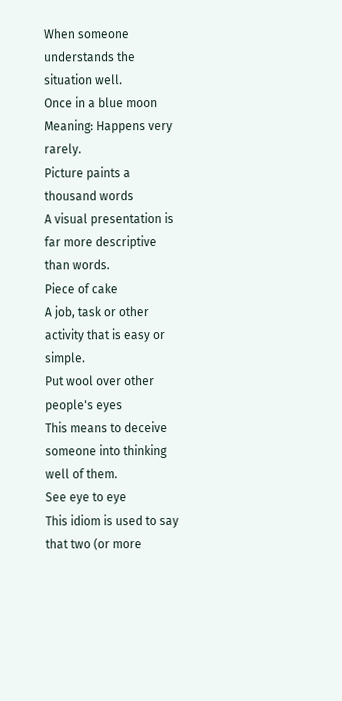When someone understands the situation well.
Once in a blue moon
Meaning: Happens very rarely.
Picture paints a thousand words
A visual presentation is far more descriptive than words.
Piece of cake
A job, task or other activity that is easy or simple.
Put wool over other people's eyes
This means to deceive someone into thinking well of them.
See eye to eye
This idiom is used to say that two (or more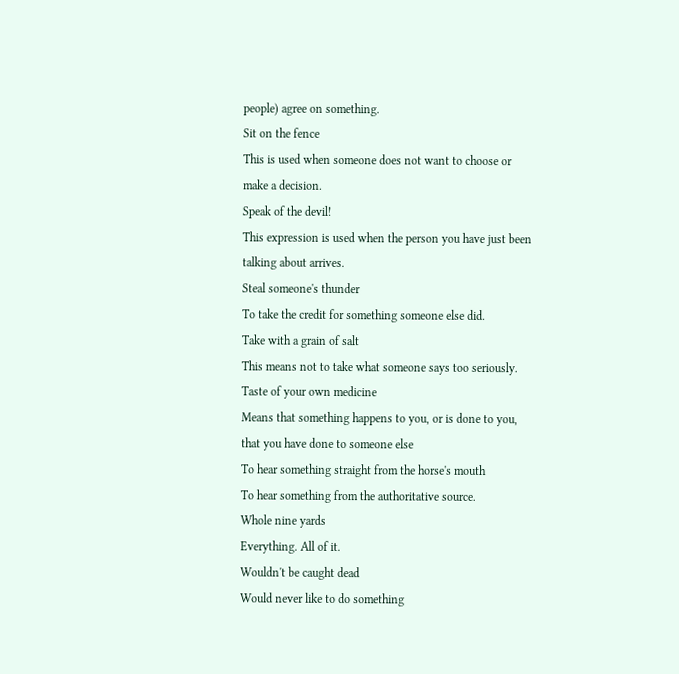people) agree on something.
Sit on the fence
This is used when someone does not want to choose or make a decision.
Speak of the devil!
This expression is used when the person you have just been talking about arrives.
Steal someone's thunder
To take the credit for something someone else did.
Take with a grain of salt
This means not to take what someone says too seriously.
Taste of your own medicine
Means that something happens to you, or is done to you, that you have done to someone else
To hear something straight from the horse's mouth
To hear something from the authoritative source.
Whole nine yards
Everything. All of it.
Wouldn't be caught dead
Would never like to do something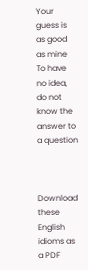Your guess is as good as mine
To have no idea, do not know the answer to a question



Download these English idioms as a PDF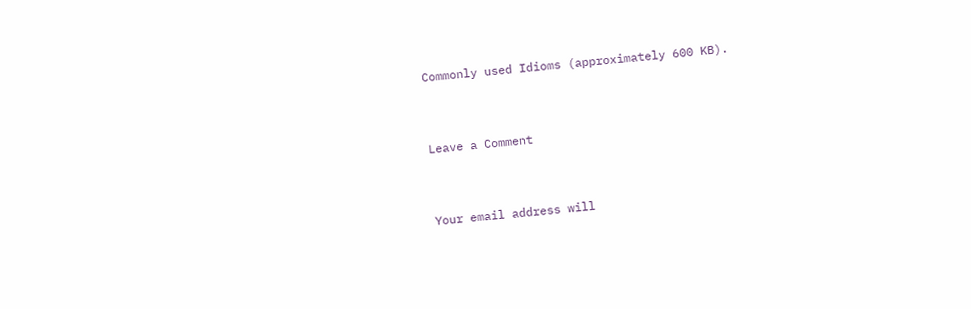Commonly used Idioms (approximately 600 KB).


Leave a Comment


Your email address will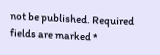not be published. Required fields are marked *